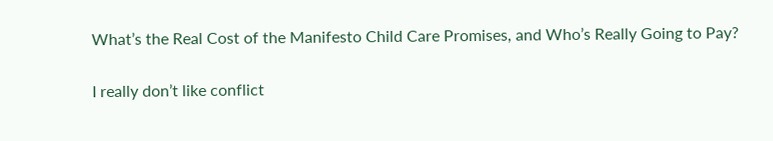What’s the Real Cost of the Manifesto Child Care Promises, and Who’s Really Going to Pay?

I really don’t like conflict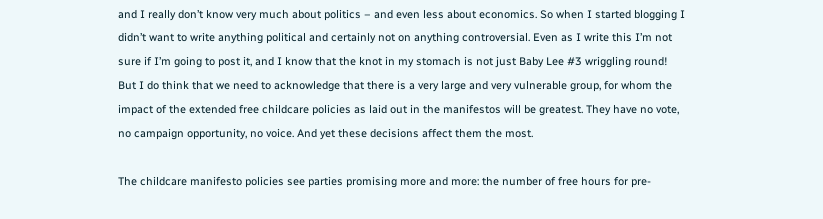and I really don’t know very much about politics – and even less about economics. So when I started blogging I didn’t want to write anything political and certainly not on anything controversial. Even as I write this I’m not sure if I’m going to post it, and I know that the knot in my stomach is not just Baby Lee #3 wriggling round! But I do think that we need to acknowledge that there is a very large and very vulnerable group, for whom the impact of the extended free childcare policies as laid out in the manifestos will be greatest. They have no vote, no campaign opportunity, no voice. And yet these decisions affect them the most.

The childcare manifesto policies see parties promising more and more: the number of free hours for pre-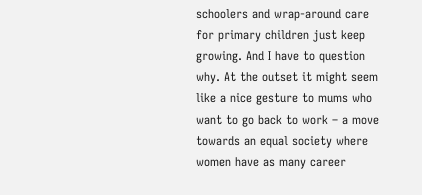schoolers and wrap-around care for primary children just keep growing. And I have to question why. At the outset it might seem like a nice gesture to mums who want to go back to work – a move towards an equal society where women have as many career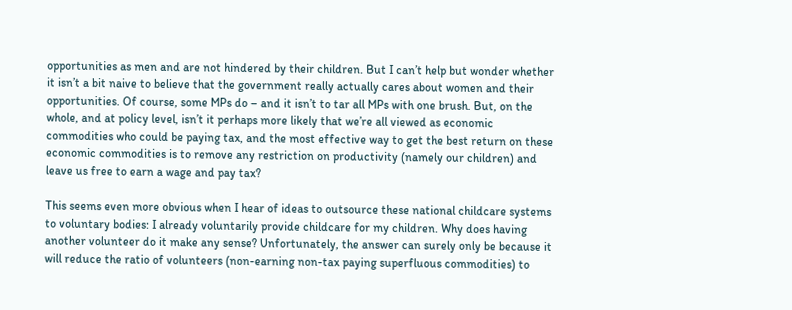opportunities as men and are not hindered by their children. But I can’t help but wonder whether it isn’t a bit naive to believe that the government really actually cares about women and their opportunities. Of course, some MPs do – and it isn’t to tar all MPs with one brush. But, on the whole, and at policy level, isn’t it perhaps more likely that we’re all viewed as economic commodities who could be paying tax, and the most effective way to get the best return on these economic commodities is to remove any restriction on productivity (namely our children) and leave us free to earn a wage and pay tax?

This seems even more obvious when I hear of ideas to outsource these national childcare systems to voluntary bodies: I already voluntarily provide childcare for my children. Why does having another volunteer do it make any sense? Unfortunately, the answer can surely only be because it will reduce the ratio of volunteers (non-earning non-tax paying superfluous commodities) to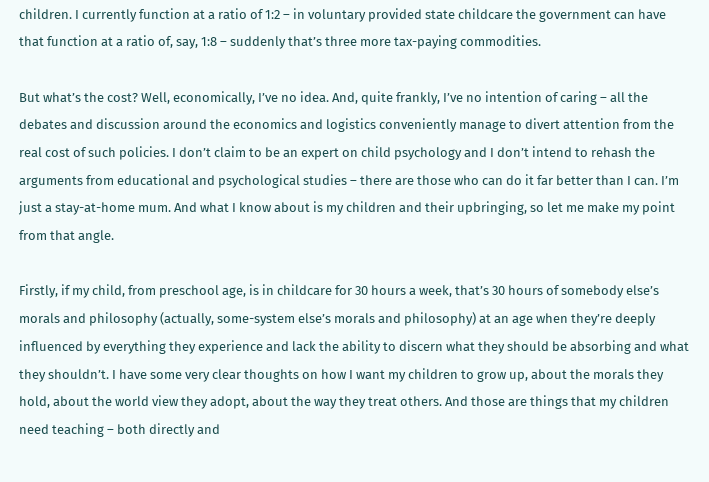children. I currently function at a ratio of 1:2 – in voluntary provided state childcare the government can have that function at a ratio of, say, 1:8 – suddenly that’s three more tax-paying commodities.

But what’s the cost? Well, economically, I’ve no idea. And, quite frankly, I’ve no intention of caring – all the debates and discussion around the economics and logistics conveniently manage to divert attention from the real cost of such policies. I don’t claim to be an expert on child psychology and I don’t intend to rehash the arguments from educational and psychological studies – there are those who can do it far better than I can. I’m just a stay-at-home mum. And what I know about is my children and their upbringing, so let me make my point from that angle.

Firstly, if my child, from preschool age, is in childcare for 30 hours a week, that’s 30 hours of somebody else’s morals and philosophy (actually, some-system else’s morals and philosophy) at an age when they’re deeply influenced by everything they experience and lack the ability to discern what they should be absorbing and what they shouldn’t. I have some very clear thoughts on how I want my children to grow up, about the morals they hold, about the world view they adopt, about the way they treat others. And those are things that my children need teaching – both directly and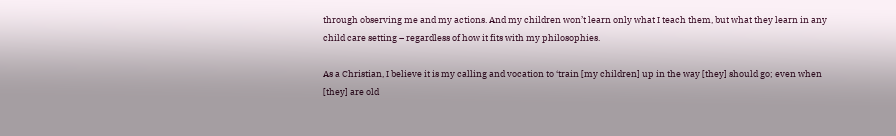through observing me and my actions. And my children won’t learn only what I teach them, but what they learn in any child care setting – regardless of how it fits with my philosophies.

As a Christian, I believe it is my calling and vocation to ‘train [my children] up in the way [they] should go; even when [they] are old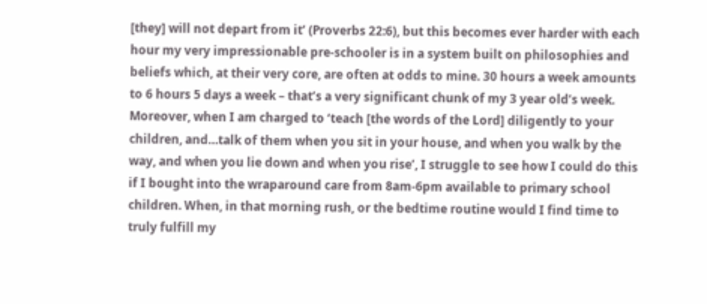[they] will not depart from it’ (Proverbs 22:6), but this becomes ever harder with each hour my very impressionable pre-schooler is in a system built on philosophies and beliefs which, at their very core, are often at odds to mine. 30 hours a week amounts to 6 hours 5 days a week – that’s a very significant chunk of my 3 year old’s week. Moreover, when I am charged to ‘teach [the words of the Lord] diligently to your children, and…talk of them when you sit in your house, and when you walk by the way, and when you lie down and when you rise’, I struggle to see how I could do this if I bought into the wraparound care from 8am-6pm available to primary school children. When, in that morning rush, or the bedtime routine would I find time to truly fulfill my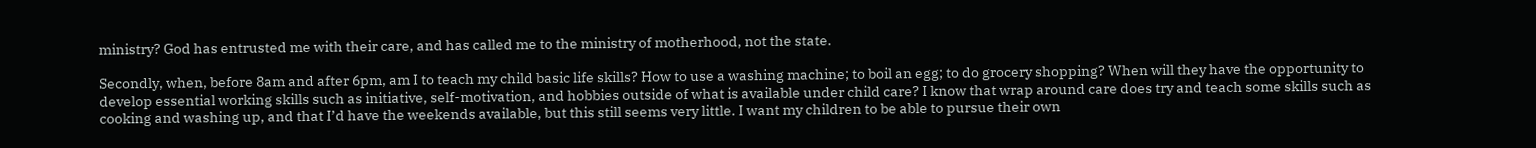ministry? God has entrusted me with their care, and has called me to the ministry of motherhood, not the state.

Secondly, when, before 8am and after 6pm, am I to teach my child basic life skills? How to use a washing machine; to boil an egg; to do grocery shopping? When will they have the opportunity to develop essential working skills such as initiative, self-motivation, and hobbies outside of what is available under child care? I know that wrap around care does try and teach some skills such as cooking and washing up, and that I’d have the weekends available, but this still seems very little. I want my children to be able to pursue their own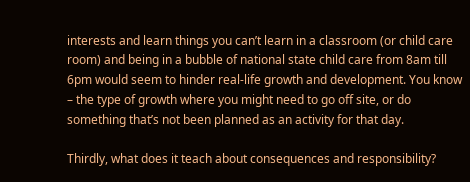interests and learn things you can’t learn in a classroom (or child care room) and being in a bubble of national state child care from 8am till 6pm would seem to hinder real-life growth and development. You know – the type of growth where you might need to go off site, or do something that’s not been planned as an activity for that day.

Thirdly, what does it teach about consequences and responsibility?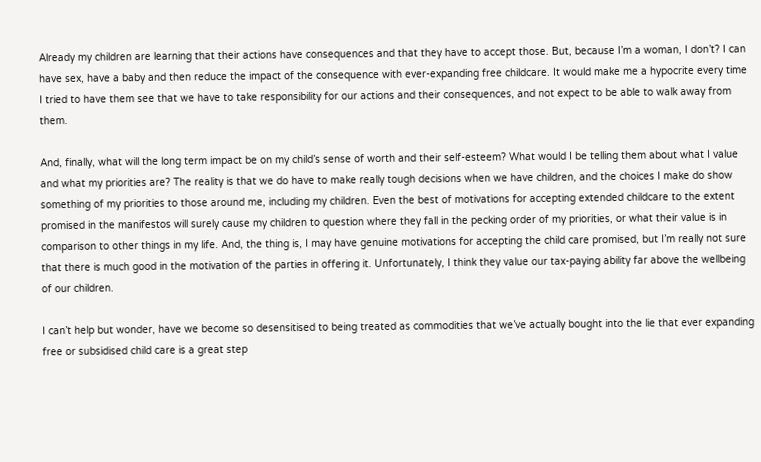Already my children are learning that their actions have consequences and that they have to accept those. But, because I’m a woman, I don’t? I can have sex, have a baby and then reduce the impact of the consequence with ever-expanding free childcare. It would make me a hypocrite every time I tried to have them see that we have to take responsibility for our actions and their consequences, and not expect to be able to walk away from them.

And, finally, what will the long term impact be on my child’s sense of worth and their self-esteem? What would I be telling them about what I value and what my priorities are? The reality is that we do have to make really tough decisions when we have children, and the choices I make do show something of my priorities to those around me, including my children. Even the best of motivations for accepting extended childcare to the extent promised in the manifestos will surely cause my children to question where they fall in the pecking order of my priorities, or what their value is in comparison to other things in my life. And, the thing is, I may have genuine motivations for accepting the child care promised, but I’m really not sure that there is much good in the motivation of the parties in offering it. Unfortunately, I think they value our tax-paying ability far above the wellbeing of our children.

I can’t help but wonder, have we become so desensitised to being treated as commodities that we’ve actually bought into the lie that ever expanding free or subsidised child care is a great step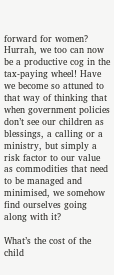forward for women? Hurrah, we too can now be a productive cog in the tax-paying wheel! Have we become so attuned to that way of thinking that when government policies don’t see our children as blessings, a calling or a ministry, but simply a risk factor to our value as commodities that need to be managed and minimised, we somehow find ourselves going along with it?

What’s the cost of the child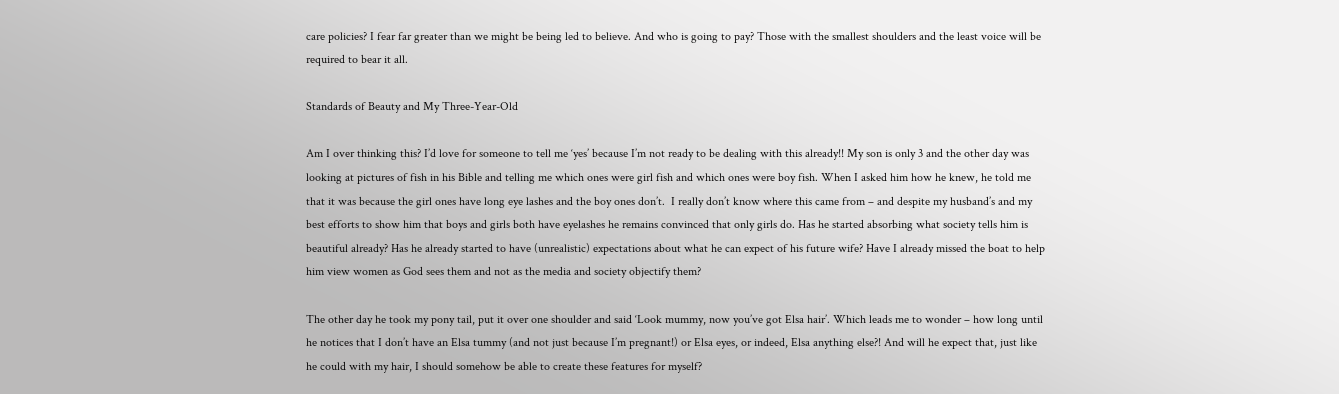care policies? I fear far greater than we might be being led to believe. And who is going to pay? Those with the smallest shoulders and the least voice will be required to bear it all.

Standards of Beauty and My Three-Year-Old

Am I over thinking this? I’d love for someone to tell me ‘yes’ because I’m not ready to be dealing with this already!! My son is only 3 and the other day was looking at pictures of fish in his Bible and telling me which ones were girl fish and which ones were boy fish. When I asked him how he knew, he told me that it was because the girl ones have long eye lashes and the boy ones don’t.  I really don’t know where this came from – and despite my husband’s and my best efforts to show him that boys and girls both have eyelashes he remains convinced that only girls do. Has he started absorbing what society tells him is beautiful already? Has he already started to have (unrealistic) expectations about what he can expect of his future wife? Have I already missed the boat to help him view women as God sees them and not as the media and society objectify them?

The other day he took my pony tail, put it over one shoulder and said ‘Look mummy, now you’ve got Elsa hair’. Which leads me to wonder – how long until he notices that I don’t have an Elsa tummy (and not just because I’m pregnant!) or Elsa eyes, or indeed, Elsa anything else?! And will he expect that, just like he could with my hair, I should somehow be able to create these features for myself?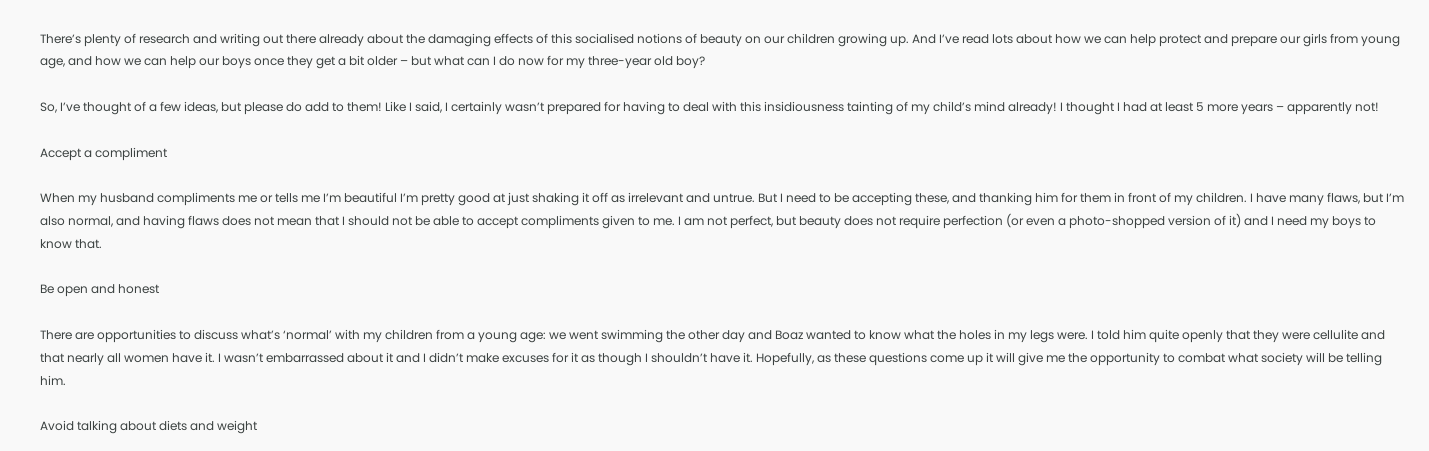There’s plenty of research and writing out there already about the damaging effects of this socialised notions of beauty on our children growing up. And I’ve read lots about how we can help protect and prepare our girls from young age, and how we can help our boys once they get a bit older – but what can I do now for my three-year old boy?

So, I’ve thought of a few ideas, but please do add to them! Like I said, I certainly wasn’t prepared for having to deal with this insidiousness tainting of my child’s mind already! I thought I had at least 5 more years – apparently not!

Accept a compliment

When my husband compliments me or tells me I’m beautiful I’m pretty good at just shaking it off as irrelevant and untrue. But I need to be accepting these, and thanking him for them in front of my children. I have many flaws, but I’m also normal, and having flaws does not mean that I should not be able to accept compliments given to me. I am not perfect, but beauty does not require perfection (or even a photo-shopped version of it) and I need my boys to know that.

Be open and honest

There are opportunities to discuss what’s ‘normal’ with my children from a young age: we went swimming the other day and Boaz wanted to know what the holes in my legs were. I told him quite openly that they were cellulite and that nearly all women have it. I wasn’t embarrassed about it and I didn’t make excuses for it as though I shouldn’t have it. Hopefully, as these questions come up it will give me the opportunity to combat what society will be telling him.

Avoid talking about diets and weight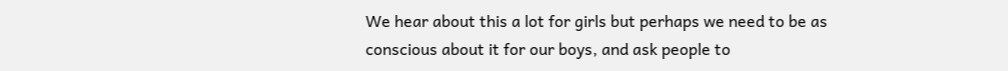We hear about this a lot for girls but perhaps we need to be as conscious about it for our boys, and ask people to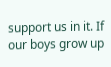support us in it. If our boys grow up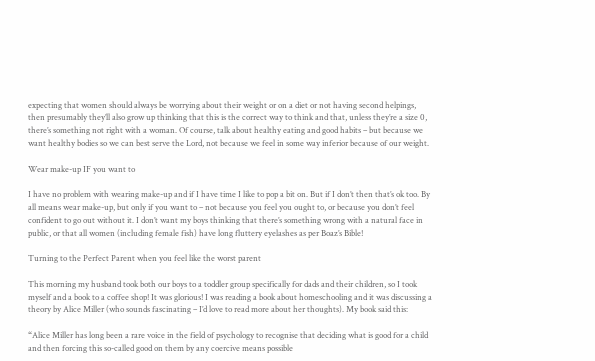expecting that women should always be worrying about their weight or on a diet or not having second helpings, then presumably they’ll also grow up thinking that this is the correct way to think and that, unless they’re a size 0, there’s something not right with a woman. Of course, talk about healthy eating and good habits – but because we want healthy bodies so we can best serve the Lord, not because we feel in some way inferior because of our weight.

Wear make-up IF you want to

I have no problem with wearing make-up and if I have time I like to pop a bit on. But if I don’t then that’s ok too. By all means wear make-up, but only if you want to – not because you feel you ought to, or because you don’t feel confident to go out without it. I don’t want my boys thinking that there’s something wrong with a natural face in public, or that all women (including female fish) have long fluttery eyelashes as per Boaz’s Bible!

Turning to the Perfect Parent when you feel like the worst parent

This morning my husband took both our boys to a toddler group specifically for dads and their children, so I took myself and a book to a coffee shop! It was glorious! I was reading a book about homeschooling and it was discussing a theory by Alice Miller (who sounds fascinating – I’d love to read more about her thoughts). My book said this:

“Alice Miller has long been a rare voice in the field of psychology to recognise that deciding what is good for a child and then forcing this so-called good on them by any coercive means possible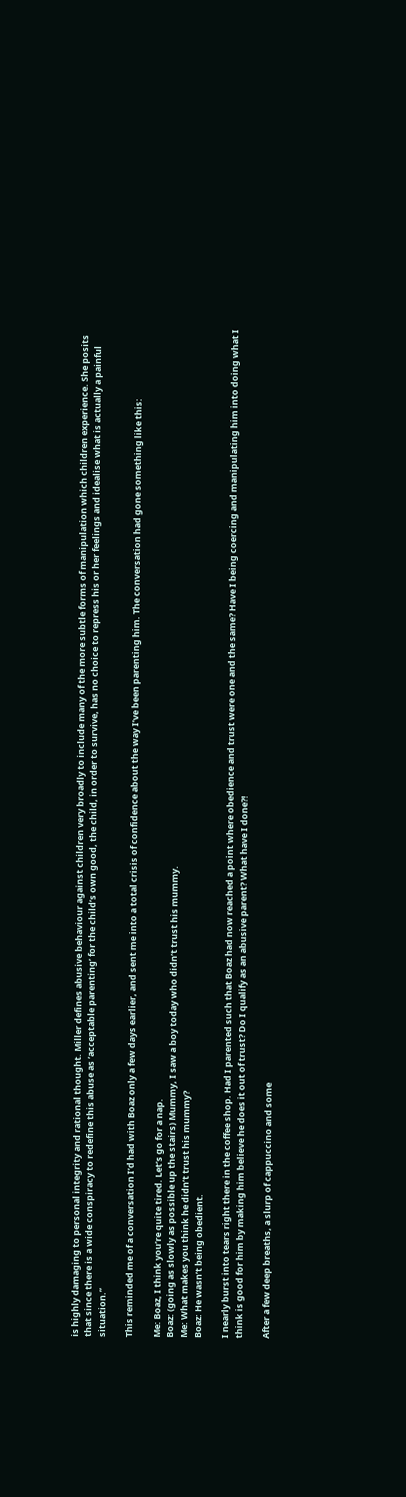is highly damaging to personal integrity and rational thought. Miller defines abusive behaviour against children very broadly to include many of the more subtle forms of manipulation which children experience. She posits that since there is a wide conspiracy to redefine this abuse as ‘acceptable parenting’ for the child’s own good, the child, in order to survive, has no choice to repress his or her feelings and idealise what is actually a painful situation.”

This reminded me of a conversation I’d had with Boaz only a few days earlier, and sent me into a total crisis of confidence about the way I’ve been parenting him. The conversation had gone something like this:

Me: Boaz, I think you’re quite tired. Let’s go for a nap.
Boaz: (going as slowly as possible up the stairs) Mummy, I saw a boy today who didn’t trust his mummy.
Me: What makes you think he didn’t trust his mummy?
Boaz: He wasn’t being obedient.

I nearly burst into tears right there in the coffee shop. Had I parented such that Boaz had now reached a point where obedience and trust were one and the same? Have I being coercing and manipulating him into doing what I think is good for him by making him believe he does it out of trust? Do I qualify as an abusive parent? What have I done?!

After a few deep breaths, a slurp of cappuccino and some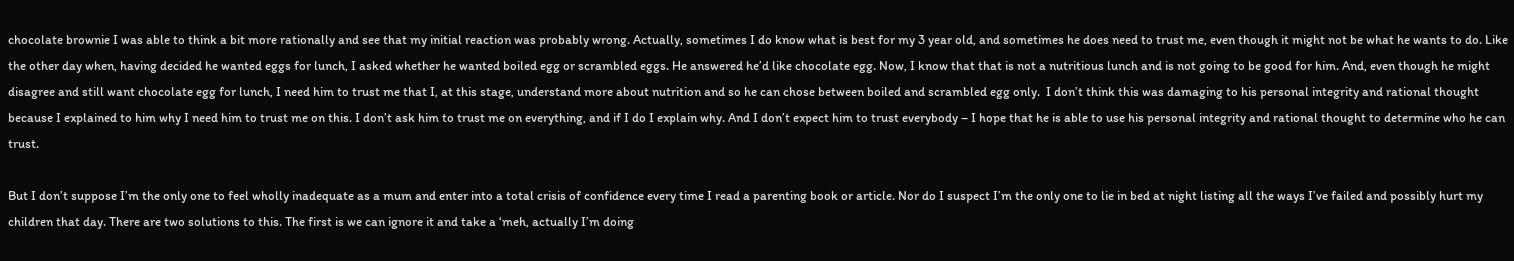chocolate brownie I was able to think a bit more rationally and see that my initial reaction was probably wrong. Actually, sometimes I do know what is best for my 3 year old, and sometimes he does need to trust me, even though it might not be what he wants to do. Like the other day when, having decided he wanted eggs for lunch, I asked whether he wanted boiled egg or scrambled eggs. He answered he’d like chocolate egg. Now, I know that that is not a nutritious lunch and is not going to be good for him. And, even though he might disagree and still want chocolate egg for lunch, I need him to trust me that I, at this stage, understand more about nutrition and so he can chose between boiled and scrambled egg only.  I don’t think this was damaging to his personal integrity and rational thought because I explained to him why I need him to trust me on this. I don’t ask him to trust me on everything, and if I do I explain why. And I don’t expect him to trust everybody – I hope that he is able to use his personal integrity and rational thought to determine who he can trust.

But I don’t suppose I’m the only one to feel wholly inadequate as a mum and enter into a total crisis of confidence every time I read a parenting book or article. Nor do I suspect I’m the only one to lie in bed at night listing all the ways I’ve failed and possibly hurt my children that day. There are two solutions to this. The first is we can ignore it and take a ‘meh, actually I’m doing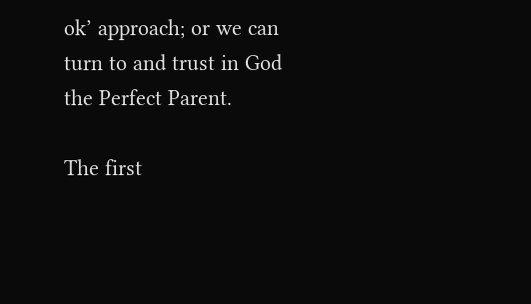ok’ approach; or we can turn to and trust in God the Perfect Parent.

The first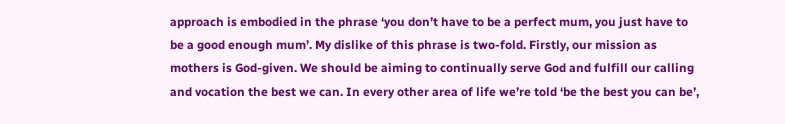approach is embodied in the phrase ‘you don’t have to be a perfect mum, you just have to be a good enough mum’. My dislike of this phrase is two-fold. Firstly, our mission as mothers is God-given. We should be aiming to continually serve God and fulfill our calling and vocation the best we can. In every other area of life we’re told ‘be the best you can be’,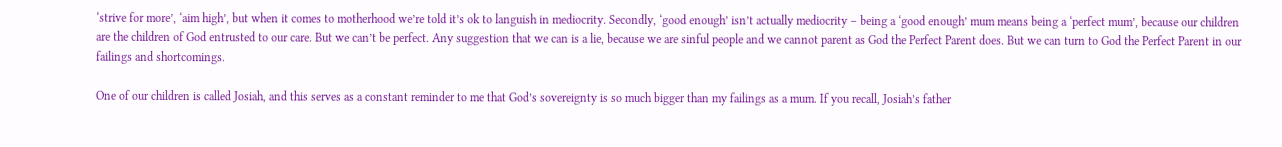‘strive for more’, ‘aim high’, but when it comes to motherhood we’re told it’s ok to languish in mediocrity. Secondly, ‘good enough’ isn’t actually mediocrity – being a ‘good enough’ mum means being a ‘perfect mum’, because our children are the children of God entrusted to our care. But we can’t be perfect. Any suggestion that we can is a lie, because we are sinful people and we cannot parent as God the Perfect Parent does. But we can turn to God the Perfect Parent in our failings and shortcomings.

One of our children is called Josiah, and this serves as a constant reminder to me that God’s sovereignty is so much bigger than my failings as a mum. If you recall, Josiah’s father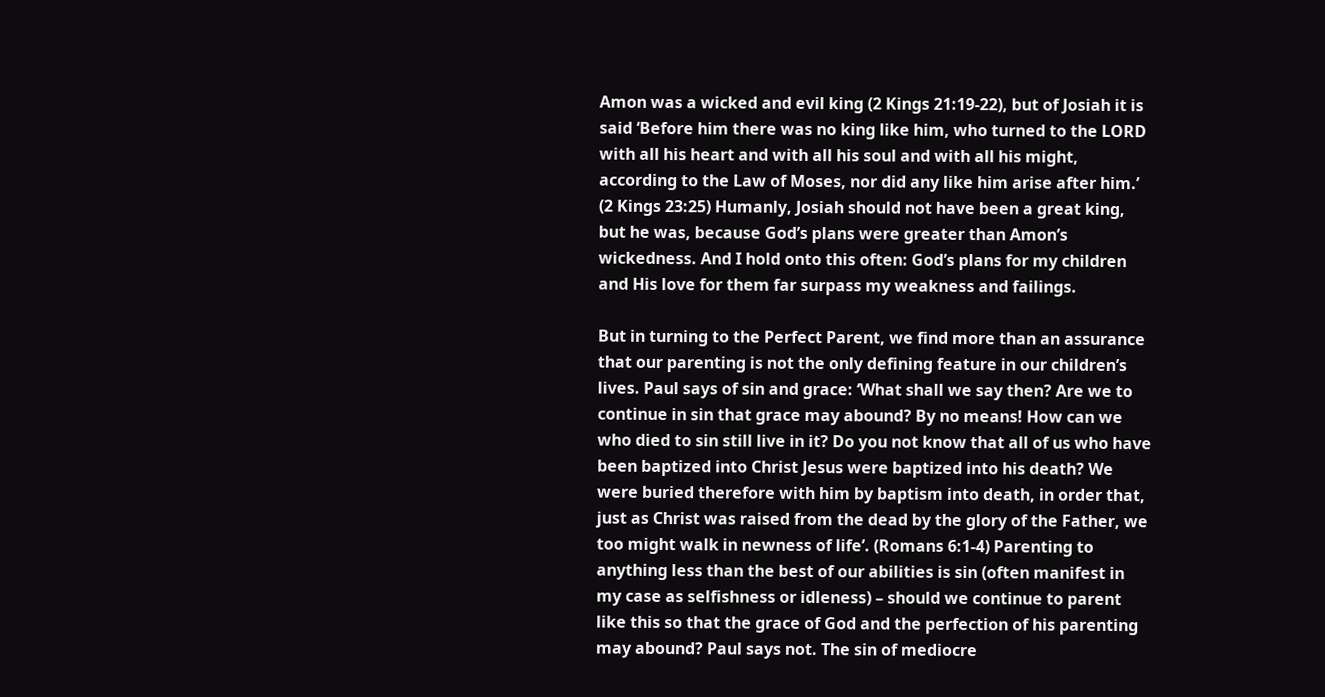Amon was a wicked and evil king (2 Kings 21:19-22), but of Josiah it is said ‘Before him there was no king like him, who turned to the LORD with all his heart and with all his soul and with all his might, according to the Law of Moses, nor did any like him arise after him.’ (2 Kings 23:25) Humanly, Josiah should not have been a great king, but he was, because God’s plans were greater than Amon’s wickedness. And I hold onto this often: God’s plans for my children and His love for them far surpass my weakness and failings.

But in turning to the Perfect Parent, we find more than an assurance that our parenting is not the only defining feature in our children’s lives. Paul says of sin and grace: ‘What shall we say then? Are we to continue in sin that grace may abound? By no means! How can we who died to sin still live in it? Do you not know that all of us who have been baptized into Christ Jesus were baptized into his death? We were buried therefore with him by baptism into death, in order that, just as Christ was raised from the dead by the glory of the Father, we too might walk in newness of life’. (Romans 6:1-4) Parenting to anything less than the best of our abilities is sin (often manifest in my case as selfishness or idleness) – should we continue to parent like this so that the grace of God and the perfection of his parenting may abound? Paul says not. The sin of mediocre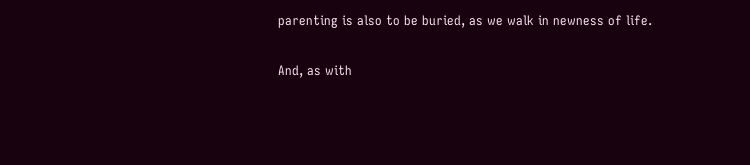parenting is also to be buried, as we walk in newness of life.

And, as with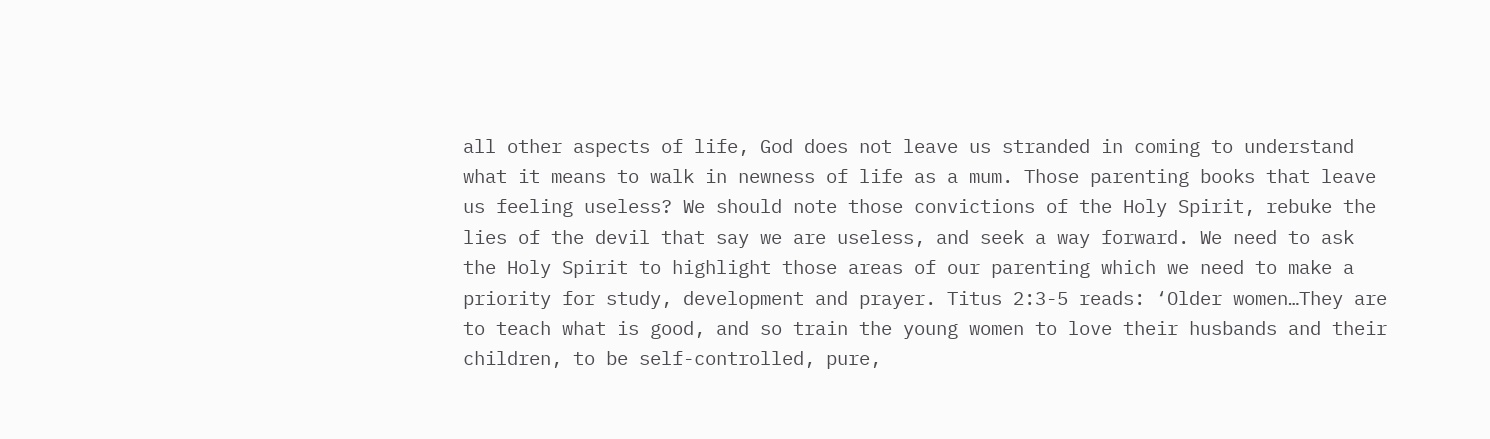all other aspects of life, God does not leave us stranded in coming to understand what it means to walk in newness of life as a mum. Those parenting books that leave us feeling useless? We should note those convictions of the Holy Spirit, rebuke the lies of the devil that say we are useless, and seek a way forward. We need to ask the Holy Spirit to highlight those areas of our parenting which we need to make a priority for study, development and prayer. Titus 2:3-5 reads: ‘Older women…They are to teach what is good, and so train the young women to love their husbands and their children, to be self-controlled, pure,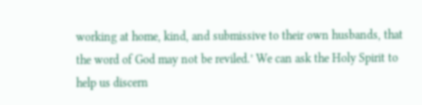working at home, kind, and submissive to their own husbands, that the word of God may not be reviled.’ We can ask the Holy Spirit to help us discern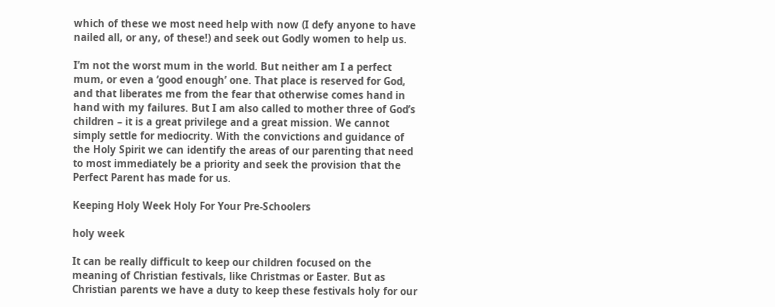which of these we most need help with now (I defy anyone to have nailed all, or any, of these!) and seek out Godly women to help us.

I’m not the worst mum in the world. But neither am I a perfect mum, or even a ‘good enough’ one. That place is reserved for God, and that liberates me from the fear that otherwise comes hand in hand with my failures. But I am also called to mother three of God’s children – it is a great privilege and a great mission. We cannot simply settle for mediocrity. With the convictions and guidance of the Holy Spirit we can identify the areas of our parenting that need to most immediately be a priority and seek the provision that the Perfect Parent has made for us.

Keeping Holy Week Holy For Your Pre-Schoolers

holy week

It can be really difficult to keep our children focused on the meaning of Christian festivals, like Christmas or Easter. But as Christian parents we have a duty to keep these festivals holy for our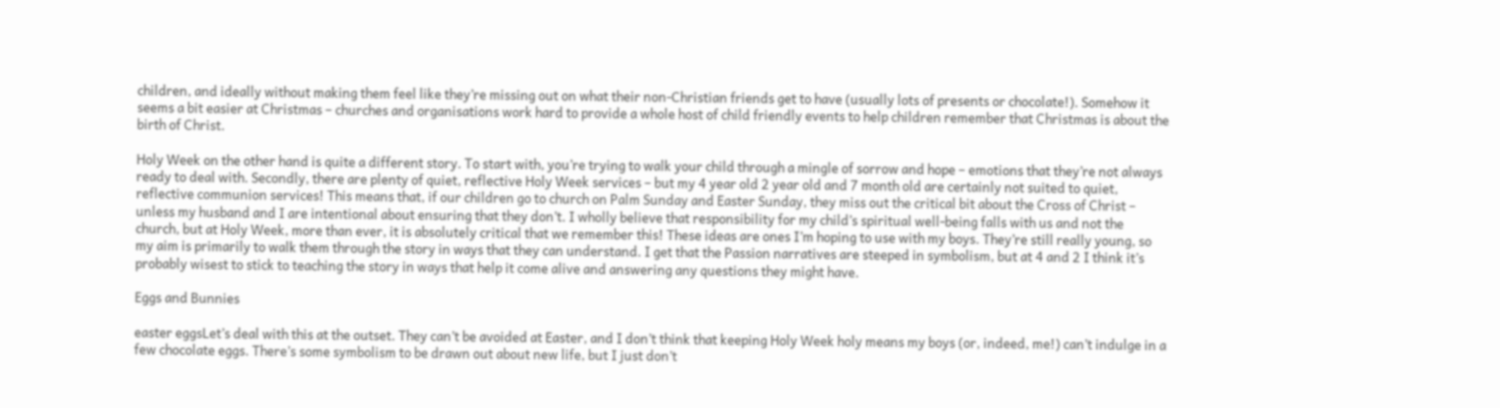children, and ideally without making them feel like they’re missing out on what their non-Christian friends get to have (usually lots of presents or chocolate!). Somehow it seems a bit easier at Christmas – churches and organisations work hard to provide a whole host of child friendly events to help children remember that Christmas is about the birth of Christ.

Holy Week on the other hand is quite a different story. To start with, you’re trying to walk your child through a mingle of sorrow and hope – emotions that they’re not always ready to deal with. Secondly, there are plenty of quiet, reflective Holy Week services – but my 4 year old 2 year old and 7 month old are certainly not suited to quiet, reflective communion services! This means that, if our children go to church on Palm Sunday and Easter Sunday, they miss out the critical bit about the Cross of Christ – unless my husband and I are intentional about ensuring that they don’t. I wholly believe that responsibility for my child’s spiritual well-being falls with us and not the church, but at Holy Week, more than ever, it is absolutely critical that we remember this! These ideas are ones I’m hoping to use with my boys. They’re still really young, so my aim is primarily to walk them through the story in ways that they can understand. I get that the Passion narratives are steeped in symbolism, but at 4 and 2 I think it’s probably wisest to stick to teaching the story in ways that help it come alive and answering any questions they might have.

Eggs and Bunnies

easter eggsLet’s deal with this at the outset. They can’t be avoided at Easter, and I don’t think that keeping Holy Week holy means my boys (or, indeed, me!) can’t indulge in a few chocolate eggs. There’s some symbolism to be drawn out about new life, but I just don’t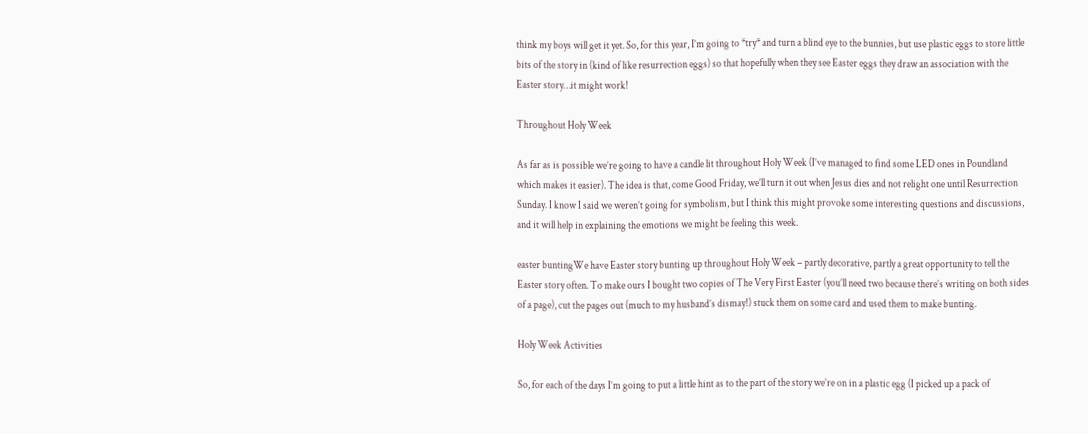think my boys will get it yet. So, for this year, I’m going to *try* and turn a blind eye to the bunnies, but use plastic eggs to store little bits of the story in (kind of like resurrection eggs) so that hopefully when they see Easter eggs they draw an association with the Easter story…it might work!

Throughout Holy Week

As far as is possible we’re going to have a candle lit throughout Holy Week (I’ve managed to find some LED ones in Poundland which makes it easier). The idea is that, come Good Friday, we’ll turn it out when Jesus dies and not relight one until Resurrection Sunday. I know I said we weren’t going for symbolism, but I think this might provoke some interesting questions and discussions, and it will help in explaining the emotions we might be feeling this week.

easter buntingWe have Easter story bunting up throughout Holy Week – partly decorative, partly a great opportunity to tell the Easter story often. To make ours I bought two copies of The Very First Easter (you’ll need two because there’s writing on both sides of a page), cut the pages out (much to my husband’s dismay!) stuck them on some card and used them to make bunting.

Holy Week Activities

So, for each of the days I’m going to put a little hint as to the part of the story we’re on in a plastic egg (I picked up a pack of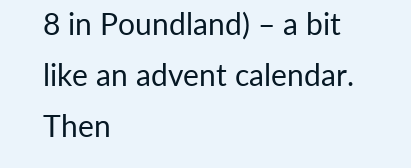8 in Poundland) – a bit like an advent calendar. Then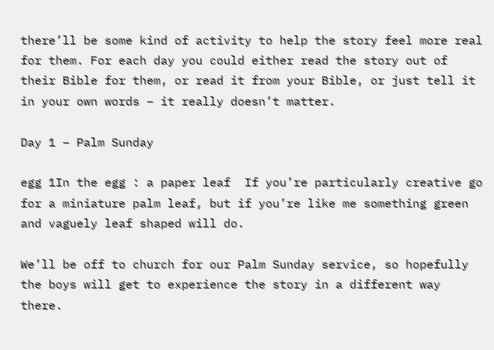there’ll be some kind of activity to help the story feel more real for them. For each day you could either read the story out of their Bible for them, or read it from your Bible, or just tell it in your own words – it really doesn’t matter.

Day 1 – Palm Sunday

egg 1In the egg : a paper leaf  If you’re particularly creative go for a miniature palm leaf, but if you’re like me something green and vaguely leaf shaped will do.

We’ll be off to church for our Palm Sunday service, so hopefully the boys will get to experience the story in a different way there.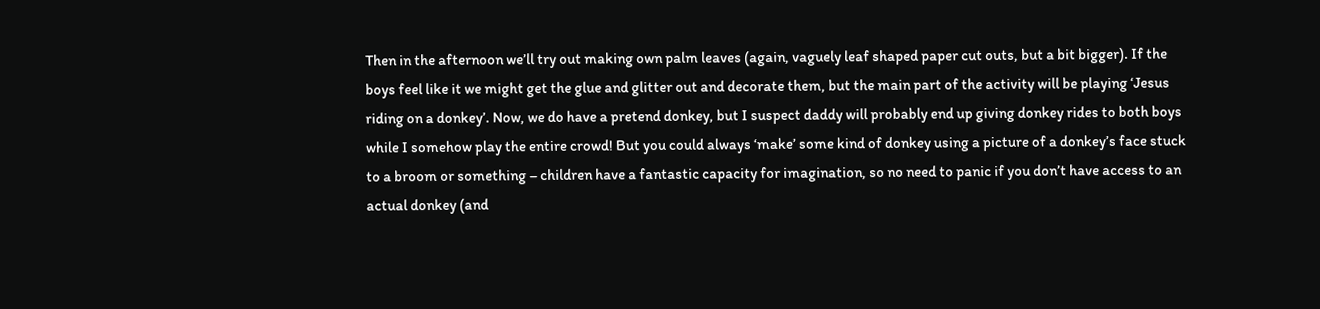Then in the afternoon we’ll try out making own palm leaves (again, vaguely leaf shaped paper cut outs, but a bit bigger). If the boys feel like it we might get the glue and glitter out and decorate them, but the main part of the activity will be playing ‘Jesus riding on a donkey’. Now, we do have a pretend donkey, but I suspect daddy will probably end up giving donkey rides to both boys while I somehow play the entire crowd! But you could always ‘make’ some kind of donkey using a picture of a donkey’s face stuck to a broom or something – children have a fantastic capacity for imagination, so no need to panic if you don’t have access to an actual donkey (and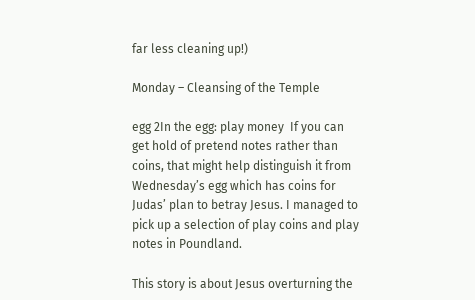far less cleaning up!)

Monday – Cleansing of the Temple

egg 2In the egg: play money  If you can get hold of pretend notes rather than coins, that might help distinguish it from Wednesday’s egg which has coins for Judas’ plan to betray Jesus. I managed to pick up a selection of play coins and play notes in Poundland.

This story is about Jesus overturning the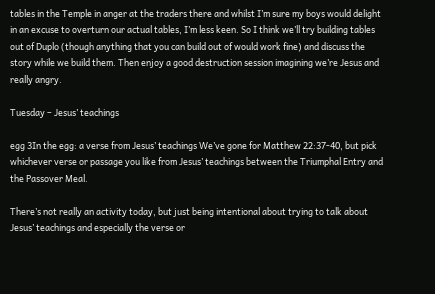tables in the Temple in anger at the traders there and whilst I’m sure my boys would delight in an excuse to overturn our actual tables, I’m less keen. So I think we’ll try building tables out of Duplo (though anything that you can build out of would work fine) and discuss the story while we build them. Then enjoy a good destruction session imagining we’re Jesus and really angry.

Tuesday – Jesus’ teachings

egg 3In the egg: a verse from Jesus’ teachings We’ve gone for Matthew 22:37-40, but pick whichever verse or passage you like from Jesus’ teachings between the Triumphal Entry and the Passover Meal.

There’s not really an activity today, but just being intentional about trying to talk about Jesus’ teachings and especially the verse or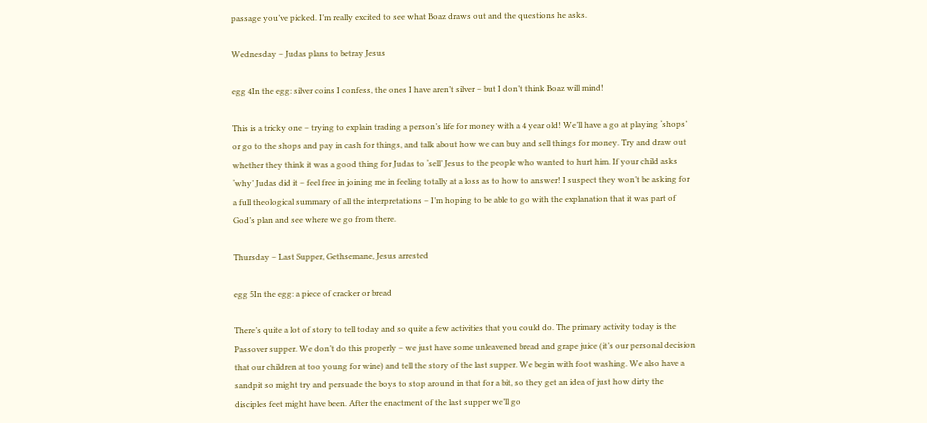passage you’ve picked. I’m really excited to see what Boaz draws out and the questions he asks.

Wednesday – Judas plans to betray Jesus

egg 4In the egg: silver coins I confess, the ones I have aren’t silver – but I don’t think Boaz will mind!

This is a tricky one – trying to explain trading a person’s life for money with a 4 year old! We’ll have a go at playing ‘shops’ or go to the shops and pay in cash for things, and talk about how we can buy and sell things for money. Try and draw out whether they think it was a good thing for Judas to ‘sell’ Jesus to the people who wanted to hurt him. If your child asks ‘why’ Judas did it – feel free in joining me in feeling totally at a loss as to how to answer! I suspect they won’t be asking for a full theological summary of all the interpretations – I’m hoping to be able to go with the explanation that it was part of God’s plan and see where we go from there.

Thursday – Last Supper, Gethsemane, Jesus arrested

egg 5In the egg: a piece of cracker or bread

There’s quite a lot of story to tell today and so quite a few activities that you could do. The primary activity today is the Passover supper. We don’t do this properly – we just have some unleavened bread and grape juice (it’s our personal decision that our children at too young for wine) and tell the story of the last supper. We begin with foot washing. We also have a sandpit so might try and persuade the boys to stop around in that for a bit, so they get an idea of just how dirty the disciples feet might have been. After the enactment of the last supper we’ll go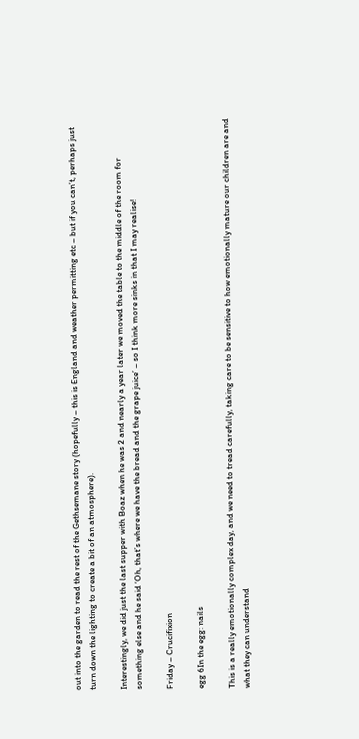out into the garden to read the rest of the Gethsemane story (hopefully – this is England and weather permitting etc – but if you can’t, perhaps just turn down the lighting to create a bit of an atmosphere).

Interestingly, we did just the last supper with Boaz when he was 2 and nearly a year later we moved the table to the middle of the room for something else and he said ‘Oh, that’s where we have the bread and the grape juice’ – so I think more sinks in that I may realise!

Friday – Crucifixion

egg 6In the egg: nails

This is a really emotionally complex day, and we need to tread carefully, taking care to be sensitive to how emotionally mature our children are and what they can understand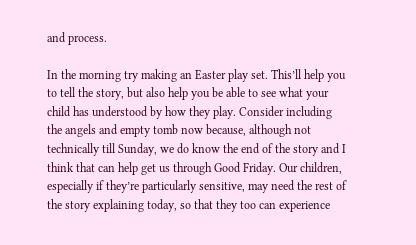and process.

In the morning try making an Easter play set. This’ll help you to tell the story, but also help you be able to see what your child has understood by how they play. Consider including the angels and empty tomb now because, although not technically till Sunday, we do know the end of the story and I think that can help get us through Good Friday. Our children, especially if they’re particularly sensitive, may need the rest of the story explaining today, so that they too can experience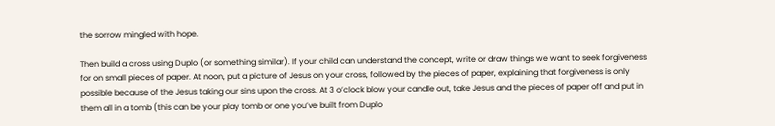the sorrow mingled with hope.

Then build a cross using Duplo (or something similar). If your child can understand the concept, write or draw things we want to seek forgiveness for on small pieces of paper. At noon, put a picture of Jesus on your cross, followed by the pieces of paper, explaining that forgiveness is only possible because of the Jesus taking our sins upon the cross. At 3 o’clock blow your candle out, take Jesus and the pieces of paper off and put in them all in a tomb (this can be your play tomb or one you’ve built from Duplo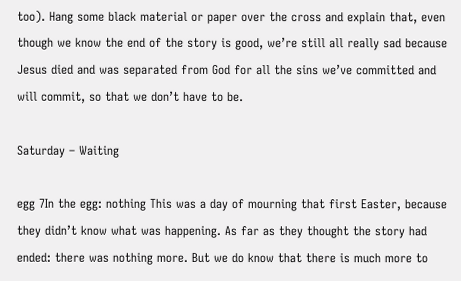too). Hang some black material or paper over the cross and explain that, even though we know the end of the story is good, we’re still all really sad because Jesus died and was separated from God for all the sins we’ve committed and will commit, so that we don’t have to be.

Saturday – Waiting

egg 7In the egg: nothing This was a day of mourning that first Easter, because they didn’t know what was happening. As far as they thought the story had ended: there was nothing more. But we do know that there is much more to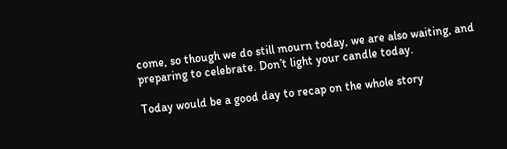come, so though we do still mourn today, we are also waiting, and preparing to celebrate. Don’t light your candle today.

Today would be a good day to recap on the whole story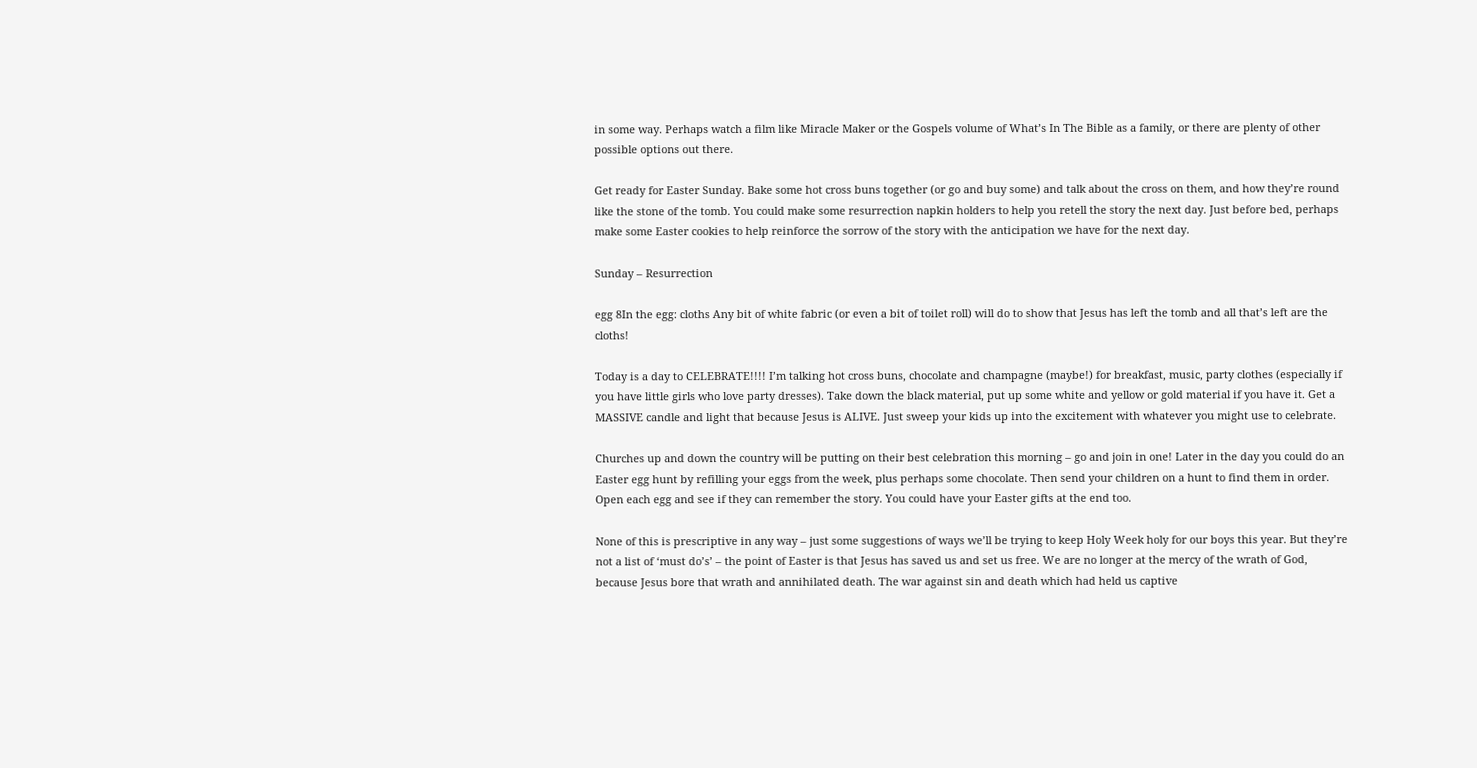in some way. Perhaps watch a film like Miracle Maker or the Gospels volume of What’s In The Bible as a family, or there are plenty of other possible options out there.

Get ready for Easter Sunday. Bake some hot cross buns together (or go and buy some) and talk about the cross on them, and how they’re round like the stone of the tomb. You could make some resurrection napkin holders to help you retell the story the next day. Just before bed, perhaps make some Easter cookies to help reinforce the sorrow of the story with the anticipation we have for the next day.

Sunday – Resurrection

egg 8In the egg: cloths Any bit of white fabric (or even a bit of toilet roll) will do to show that Jesus has left the tomb and all that’s left are the cloths!

Today is a day to CELEBRATE!!!! I’m talking hot cross buns, chocolate and champagne (maybe!) for breakfast, music, party clothes (especially if you have little girls who love party dresses). Take down the black material, put up some white and yellow or gold material if you have it. Get a MASSIVE candle and light that because Jesus is ALIVE. Just sweep your kids up into the excitement with whatever you might use to celebrate.

Churches up and down the country will be putting on their best celebration this morning – go and join in one! Later in the day you could do an Easter egg hunt by refilling your eggs from the week, plus perhaps some chocolate. Then send your children on a hunt to find them in order. Open each egg and see if they can remember the story. You could have your Easter gifts at the end too.

None of this is prescriptive in any way – just some suggestions of ways we’ll be trying to keep Holy Week holy for our boys this year. But they’re not a list of ‘must do’s’ – the point of Easter is that Jesus has saved us and set us free. We are no longer at the mercy of the wrath of God, because Jesus bore that wrath and annihilated death. The war against sin and death which had held us captive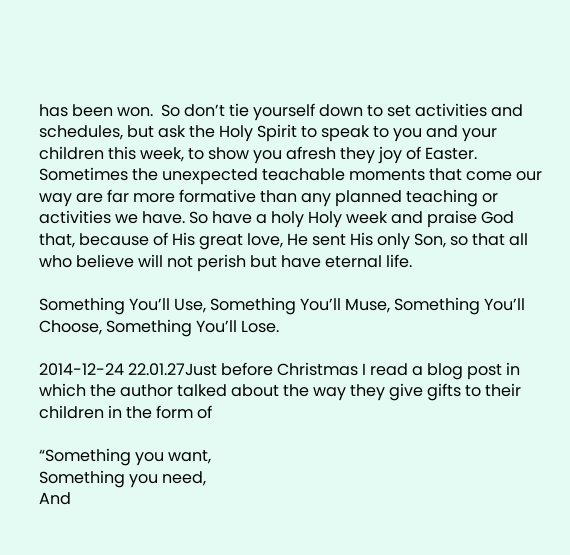has been won.  So don’t tie yourself down to set activities and schedules, but ask the Holy Spirit to speak to you and your children this week, to show you afresh they joy of Easter. Sometimes the unexpected teachable moments that come our way are far more formative than any planned teaching or activities we have. So have a holy Holy week and praise God that, because of His great love, He sent His only Son, so that all who believe will not perish but have eternal life.

Something You’ll Use, Something You’ll Muse, Something You’ll Choose, Something You’ll Lose.

2014-12-24 22.01.27Just before Christmas I read a blog post in which the author talked about the way they give gifts to their children in the form of

“Something you want,
Something you need,
And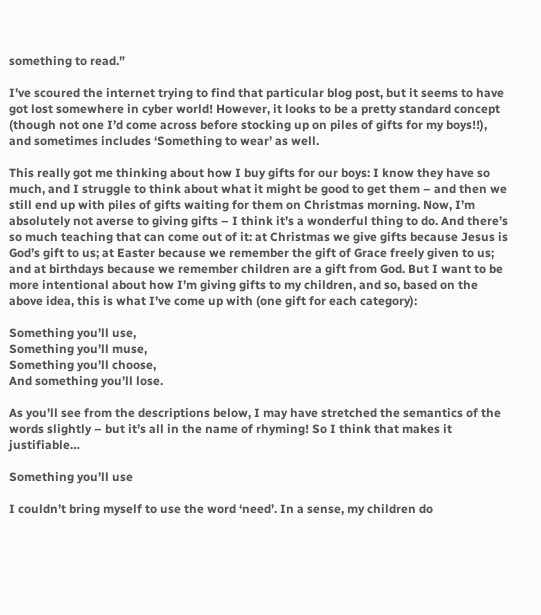something to read.”

I’ve scoured the internet trying to find that particular blog post, but it seems to have got lost somewhere in cyber world! However, it looks to be a pretty standard concept (though not one I’d come across before stocking up on piles of gifts for my boys!!), and sometimes includes ‘Something to wear’ as well.

This really got me thinking about how I buy gifts for our boys: I know they have so much, and I struggle to think about what it might be good to get them – and then we still end up with piles of gifts waiting for them on Christmas morning. Now, I’m absolutely not averse to giving gifts – I think it’s a wonderful thing to do. And there’s so much teaching that can come out of it: at Christmas we give gifts because Jesus is God’s gift to us; at Easter because we remember the gift of Grace freely given to us; and at birthdays because we remember children are a gift from God. But I want to be more intentional about how I’m giving gifts to my children, and so, based on the above idea, this is what I’ve come up with (one gift for each category):

Something you’ll use,
Something you’ll muse,
Something you’ll choose,
And something you’ll lose.

As you’ll see from the descriptions below, I may have stretched the semantics of the words slightly – but it’s all in the name of rhyming! So I think that makes it justifiable…

Something you’ll use

I couldn’t bring myself to use the word ‘need’. In a sense, my children do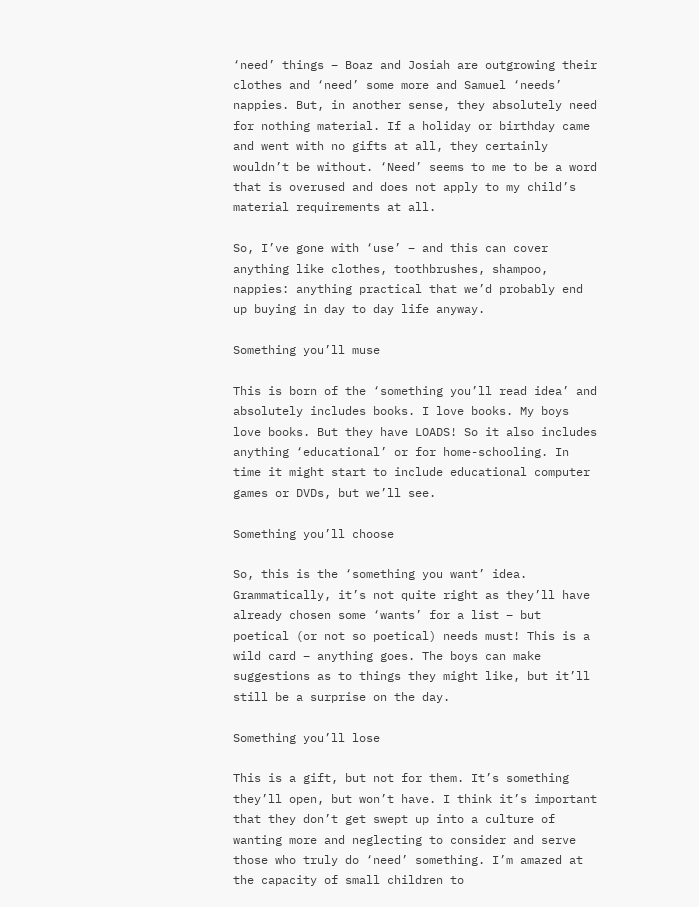‘need’ things – Boaz and Josiah are outgrowing their clothes and ‘need’ some more and Samuel ‘needs’ nappies. But, in another sense, they absolutely need for nothing material. If a holiday or birthday came and went with no gifts at all, they certainly wouldn’t be without. ‘Need’ seems to me to be a word that is overused and does not apply to my child’s material requirements at all.

So, I’ve gone with ‘use’ – and this can cover anything like clothes, toothbrushes, shampoo, nappies: anything practical that we’d probably end up buying in day to day life anyway.

Something you’ll muse

This is born of the ‘something you’ll read idea’ and absolutely includes books. I love books. My boys love books. But they have LOADS! So it also includes anything ‘educational’ or for home-schooling. In time it might start to include educational computer games or DVDs, but we’ll see.

Something you’ll choose

So, this is the ‘something you want’ idea. Grammatically, it’s not quite right as they’ll have already chosen some ‘wants’ for a list – but poetical (or not so poetical) needs must! This is a wild card – anything goes. The boys can make suggestions as to things they might like, but it’ll still be a surprise on the day.

Something you’ll lose

This is a gift, but not for them. It’s something they’ll open, but won’t have. I think it’s important that they don’t get swept up into a culture of wanting more and neglecting to consider and serve those who truly do ‘need’ something. I’m amazed at the capacity of small children to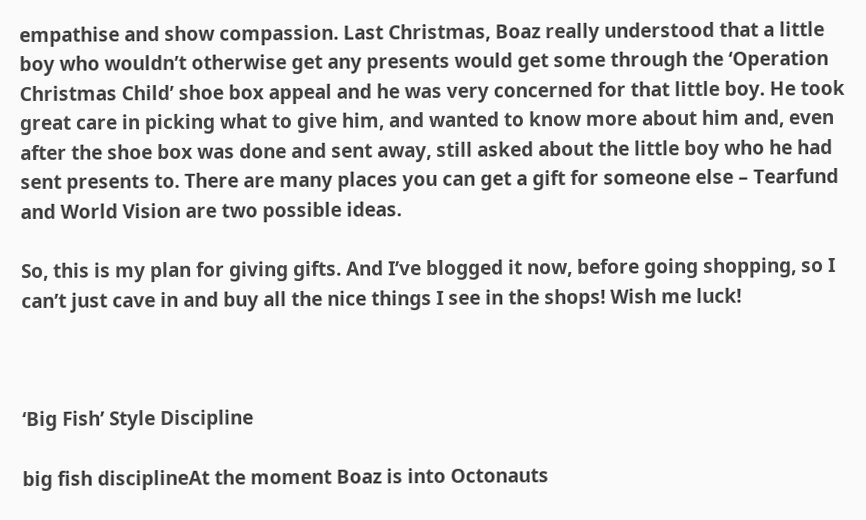empathise and show compassion. Last Christmas, Boaz really understood that a little boy who wouldn’t otherwise get any presents would get some through the ‘Operation Christmas Child’ shoe box appeal and he was very concerned for that little boy. He took great care in picking what to give him, and wanted to know more about him and, even after the shoe box was done and sent away, still asked about the little boy who he had sent presents to. There are many places you can get a gift for someone else – Tearfund and World Vision are two possible ideas.

So, this is my plan for giving gifts. And I’ve blogged it now, before going shopping, so I can’t just cave in and buy all the nice things I see in the shops! Wish me luck!



‘Big Fish’ Style Discipline

big fish disciplineAt the moment Boaz is into Octonauts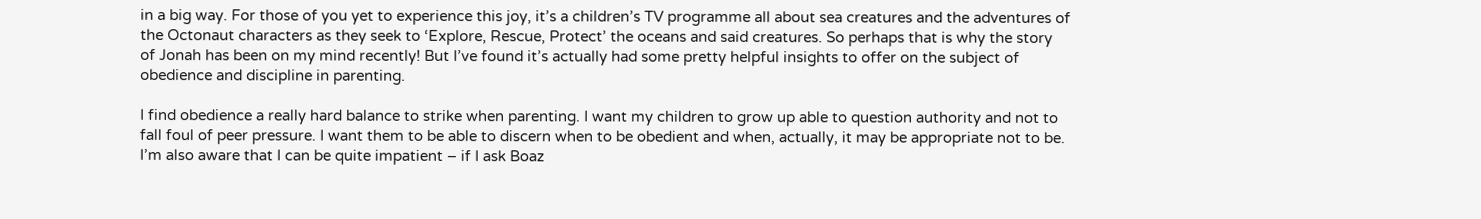in a big way. For those of you yet to experience this joy, it’s a children’s TV programme all about sea creatures and the adventures of the Octonaut characters as they seek to ‘Explore, Rescue, Protect’ the oceans and said creatures. So perhaps that is why the story of Jonah has been on my mind recently! But I’ve found it’s actually had some pretty helpful insights to offer on the subject of obedience and discipline in parenting.

I find obedience a really hard balance to strike when parenting. I want my children to grow up able to question authority and not to fall foul of peer pressure. I want them to be able to discern when to be obedient and when, actually, it may be appropriate not to be. I’m also aware that I can be quite impatient – if I ask Boaz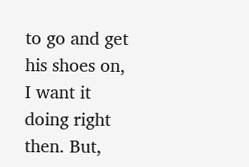to go and get his shoes on, I want it doing right then. But,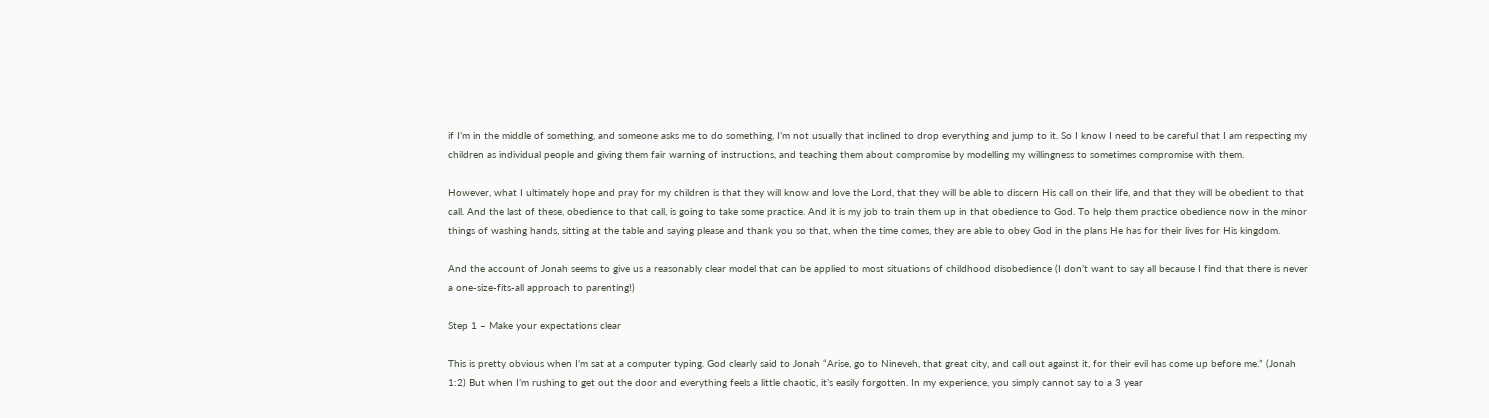if I’m in the middle of something, and someone asks me to do something, I’m not usually that inclined to drop everything and jump to it. So I know I need to be careful that I am respecting my children as individual people and giving them fair warning of instructions, and teaching them about compromise by modelling my willingness to sometimes compromise with them.

However, what I ultimately hope and pray for my children is that they will know and love the Lord, that they will be able to discern His call on their life, and that they will be obedient to that call. And the last of these, obedience to that call, is going to take some practice. And it is my job to train them up in that obedience to God. To help them practice obedience now in the minor things of washing hands, sitting at the table and saying please and thank you so that, when the time comes, they are able to obey God in the plans He has for their lives for His kingdom.

And the account of Jonah seems to give us a reasonably clear model that can be applied to most situations of childhood disobedience (I don’t want to say all because I find that there is never a one-size-fits-all approach to parenting!)

Step 1 – Make your expectations clear

This is pretty obvious when I’m sat at a computer typing. God clearly said to Jonah “Arise, go to Nineveh, that great city, and call out against it, for their evil has come up before me.” (Jonah 1:2) But when I’m rushing to get out the door and everything feels a little chaotic, it’s easily forgotten. In my experience, you simply cannot say to a 3 year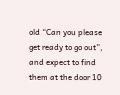old “Can you please get ready to go out”, and expect to find them at the door 10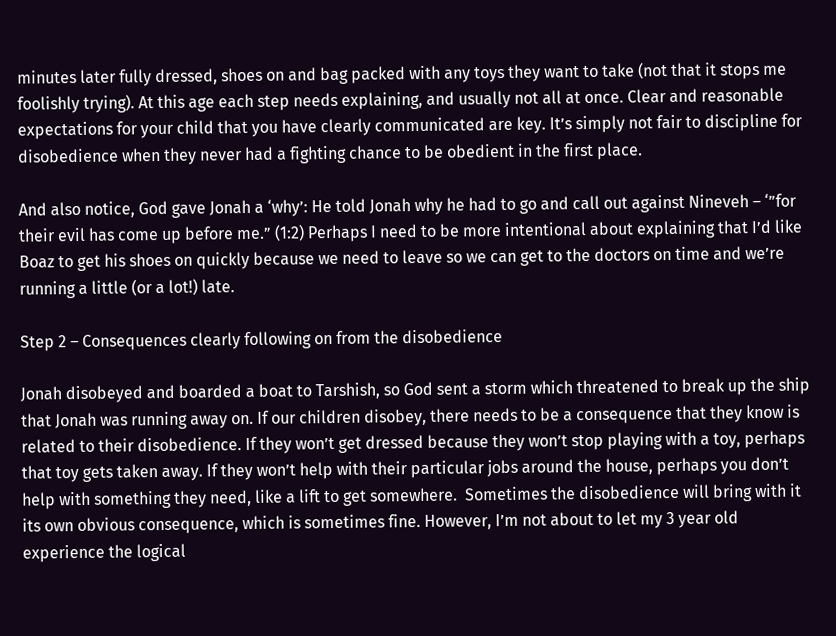minutes later fully dressed, shoes on and bag packed with any toys they want to take (not that it stops me foolishly trying). At this age each step needs explaining, and usually not all at once. Clear and reasonable expectations for your child that you have clearly communicated are key. It’s simply not fair to discipline for disobedience when they never had a fighting chance to be obedient in the first place.

And also notice, God gave Jonah a ‘why’: He told Jonah why he had to go and call out against Nineveh – ‘”for their evil has come up before me.” (1:2) Perhaps I need to be more intentional about explaining that I’d like Boaz to get his shoes on quickly because we need to leave so we can get to the doctors on time and we’re running a little (or a lot!) late.

Step 2 – Consequences clearly following on from the disobedience

Jonah disobeyed and boarded a boat to Tarshish, so God sent a storm which threatened to break up the ship that Jonah was running away on. If our children disobey, there needs to be a consequence that they know is related to their disobedience. If they won’t get dressed because they won’t stop playing with a toy, perhaps that toy gets taken away. If they won’t help with their particular jobs around the house, perhaps you don’t help with something they need, like a lift to get somewhere.  Sometimes the disobedience will bring with it its own obvious consequence, which is sometimes fine. However, I’m not about to let my 3 year old experience the logical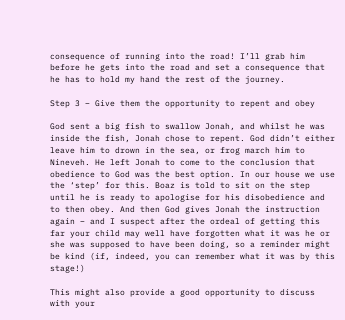consequence of running into the road! I’ll grab him before he gets into the road and set a consequence that he has to hold my hand the rest of the journey.

Step 3 – Give them the opportunity to repent and obey

God sent a big fish to swallow Jonah, and whilst he was inside the fish, Jonah chose to repent. God didn’t either leave him to drown in the sea, or frog march him to Nineveh. He left Jonah to come to the conclusion that obedience to God was the best option. In our house we use the ‘step’ for this. Boaz is told to sit on the step until he is ready to apologise for his disobedience and to then obey. And then God gives Jonah the instruction again – and I suspect after the ordeal of getting this far your child may well have forgotten what it was he or she was supposed to have been doing, so a reminder might be kind (if, indeed, you can remember what it was by this stage!)

This might also provide a good opportunity to discuss with your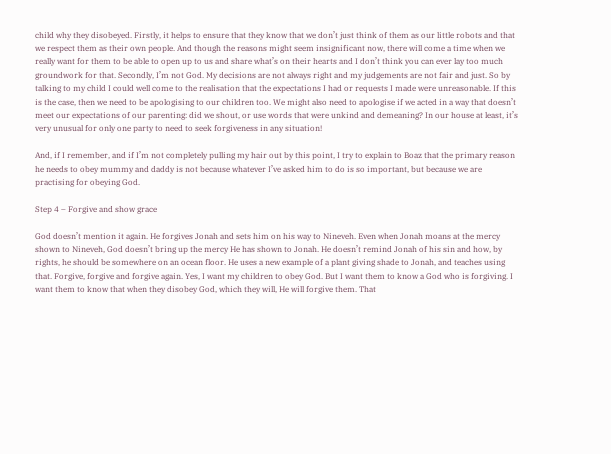child why they disobeyed. Firstly, it helps to ensure that they know that we don’t just think of them as our little robots and that we respect them as their own people. And though the reasons might seem insignificant now, there will come a time when we really want for them to be able to open up to us and share what’s on their hearts and I don’t think you can ever lay too much groundwork for that. Secondly, I’m not God. My decisions are not always right and my judgements are not fair and just. So by talking to my child I could well come to the realisation that the expectations I had or requests I made were unreasonable. If this is the case, then we need to be apologising to our children too. We might also need to apologise if we acted in a way that doesn’t meet our expectations of our parenting: did we shout, or use words that were unkind and demeaning? In our house at least, it’s very unusual for only one party to need to seek forgiveness in any situation!

And, if I remember, and if I’m not completely pulling my hair out by this point, I try to explain to Boaz that the primary reason he needs to obey mummy and daddy is not because whatever I’ve asked him to do is so important, but because we are practising for obeying God.

Step 4 – Forgive and show grace

God doesn’t mention it again. He forgives Jonah and sets him on his way to Nineveh. Even when Jonah moans at the mercy shown to Nineveh, God doesn’t bring up the mercy He has shown to Jonah. He doesn’t remind Jonah of his sin and how, by rights, he should be somewhere on an ocean floor. He uses a new example of a plant giving shade to Jonah, and teaches using that. Forgive, forgive and forgive again. Yes, I want my children to obey God. But I want them to know a God who is forgiving. I want them to know that when they disobey God, which they will, He will forgive them. That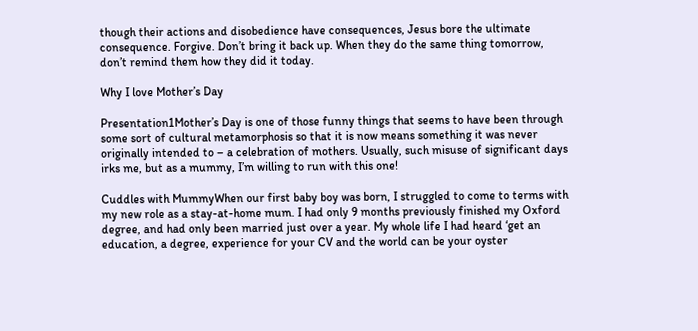though their actions and disobedience have consequences, Jesus bore the ultimate consequence. Forgive. Don’t bring it back up. When they do the same thing tomorrow, don’t remind them how they did it today.

Why I love Mother’s Day

Presentation1Mother’s Day is one of those funny things that seems to have been through some sort of cultural metamorphosis so that it is now means something it was never originally intended to – a celebration of mothers. Usually, such misuse of significant days irks me, but as a mummy, I’m willing to run with this one!

Cuddles with MummyWhen our first baby boy was born, I struggled to come to terms with my new role as a stay-at-home mum. I had only 9 months previously finished my Oxford degree, and had only been married just over a year. My whole life I had heard ‘get an education, a degree, experience for your CV and the world can be your oyster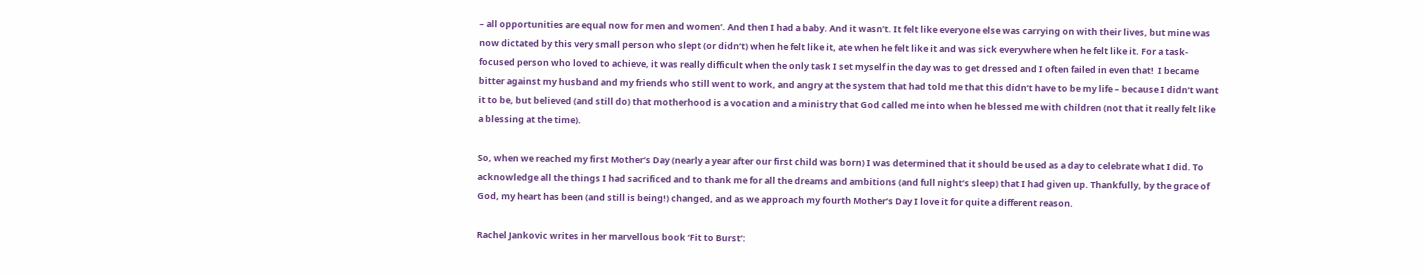– all opportunities are equal now for men and women’. And then I had a baby. And it wasn’t. It felt like everyone else was carrying on with their lives, but mine was now dictated by this very small person who slept (or didn’t) when he felt like it, ate when he felt like it and was sick everywhere when he felt like it. For a task-focused person who loved to achieve, it was really difficult when the only task I set myself in the day was to get dressed and I often failed in even that!  I became bitter against my husband and my friends who still went to work, and angry at the system that had told me that this didn’t have to be my life – because I didn’t want it to be, but believed (and still do) that motherhood is a vocation and a ministry that God called me into when he blessed me with children (not that it really felt like a blessing at the time).

So, when we reached my first Mother’s Day (nearly a year after our first child was born) I was determined that it should be used as a day to celebrate what I did. To acknowledge all the things I had sacrificed and to thank me for all the dreams and ambitions (and full night’s sleep) that I had given up. Thankfully, by the grace of God, my heart has been (and still is being!) changed, and as we approach my fourth Mother’s Day I love it for quite a different reason.

Rachel Jankovic writes in her marvellous book ‘Fit to Burst’: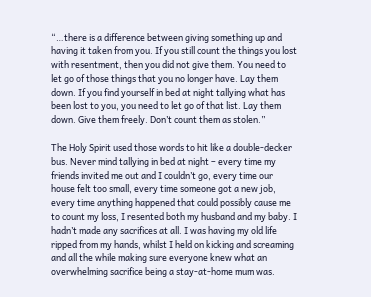“…there is a difference between giving something up and having it taken from you. If you still count the things you lost with resentment, then you did not give them. You need to let go of those things that you no longer have. Lay them down. If you find yourself in bed at night tallying what has been lost to you, you need to let go of that list. Lay them down. Give them freely. Don’t count them as stolen.”

The Holy Spirit used those words to hit like a double-decker bus. Never mind tallying in bed at night – every time my friends invited me out and I couldn’t go, every time our house felt too small, every time someone got a new job, every time anything happened that could possibly cause me to count my loss, I resented both my husband and my baby. I hadn’t made any sacrifices at all. I was having my old life ripped from my hands, whilst I held on kicking and screaming and all the while making sure everyone knew what an overwhelming sacrifice being a stay-at-home mum was.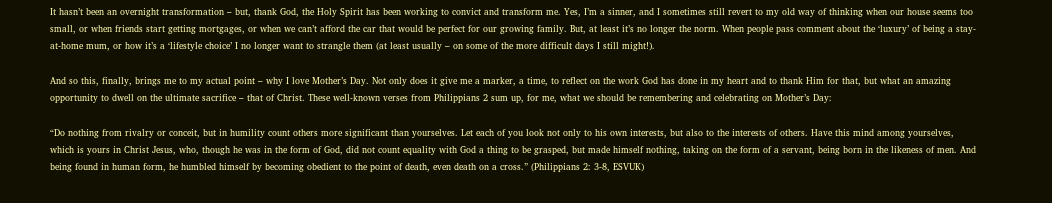It hasn’t been an overnight transformation – but, thank God, the Holy Spirit has been working to convict and transform me. Yes, I’m a sinner, and I sometimes still revert to my old way of thinking when our house seems too small, or when friends start getting mortgages, or when we can’t afford the car that would be perfect for our growing family. But, at least it’s no longer the norm. When people pass comment about the ‘luxury’ of being a stay-at-home mum, or how it’s a ‘lifestyle choice’ I no longer want to strangle them (at least usually – on some of the more difficult days I still might!).

And so this, finally, brings me to my actual point – why I love Mother’s Day. Not only does it give me a marker, a time, to reflect on the work God has done in my heart and to thank Him for that, but what an amazing opportunity to dwell on the ultimate sacrifice – that of Christ. These well-known verses from Philippians 2 sum up, for me, what we should be remembering and celebrating on Mother’s Day:

“Do nothing from rivalry or conceit, but in humility count others more significant than yourselves. Let each of you look not only to his own interests, but also to the interests of others. Have this mind among yourselves, which is yours in Christ Jesus, who, though he was in the form of God, did not count equality with God a thing to be grasped, but made himself nothing, taking on the form of a servant, being born in the likeness of men. And being found in human form, he humbled himself by becoming obedient to the point of death, even death on a cross.” (Philippians 2: 3-8, ESVUK)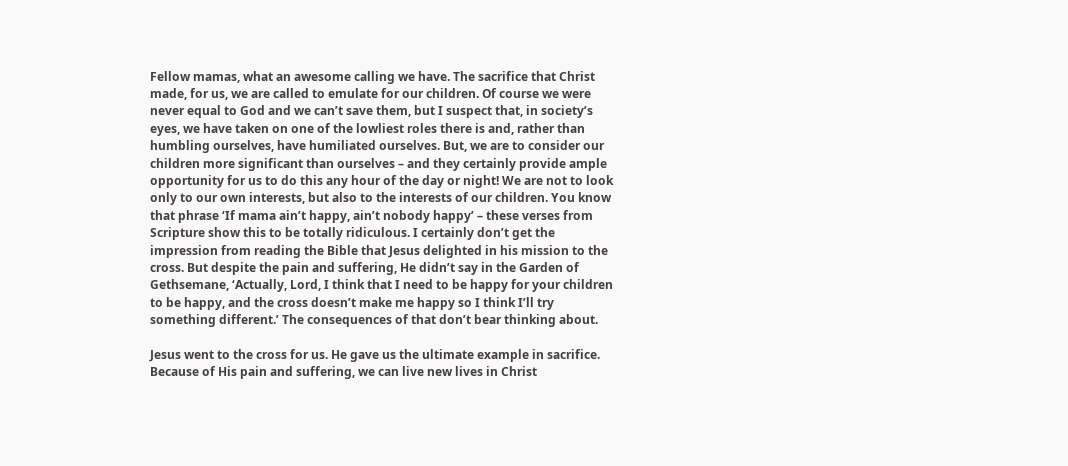Fellow mamas, what an awesome calling we have. The sacrifice that Christ made, for us, we are called to emulate for our children. Of course we were never equal to God and we can’t save them, but I suspect that, in society’s eyes, we have taken on one of the lowliest roles there is and, rather than humbling ourselves, have humiliated ourselves. But, we are to consider our children more significant than ourselves – and they certainly provide ample opportunity for us to do this any hour of the day or night! We are not to look only to our own interests, but also to the interests of our children. You know that phrase ‘If mama ain’t happy, ain’t nobody happy’ – these verses from Scripture show this to be totally ridiculous. I certainly don’t get the impression from reading the Bible that Jesus delighted in his mission to the cross. But despite the pain and suffering, He didn’t say in the Garden of Gethsemane, ‘Actually, Lord, I think that I need to be happy for your children to be happy, and the cross doesn’t make me happy so I think I’ll try something different.’ The consequences of that don’t bear thinking about.

Jesus went to the cross for us. He gave us the ultimate example in sacrifice. Because of His pain and suffering, we can live new lives in Christ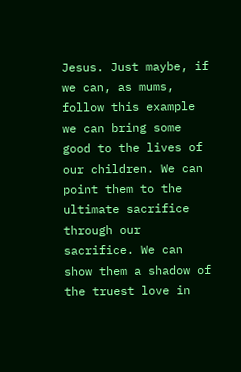Jesus. Just maybe, if we can, as mums, follow this example we can bring some good to the lives of our children. We can point them to the ultimate sacrifice through our sacrifice. We can show them a shadow of the truest love in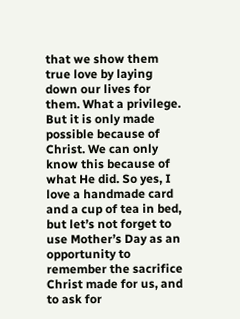that we show them true love by laying down our lives for them. What a privilege. But it is only made possible because of Christ. We can only know this because of what He did. So yes, I love a handmade card and a cup of tea in bed, but let’s not forget to use Mother’s Day as an opportunity to remember the sacrifice Christ made for us, and to ask for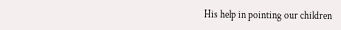His help in pointing our children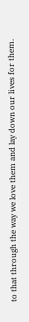to that through the way we love them and lay down our lives for them.